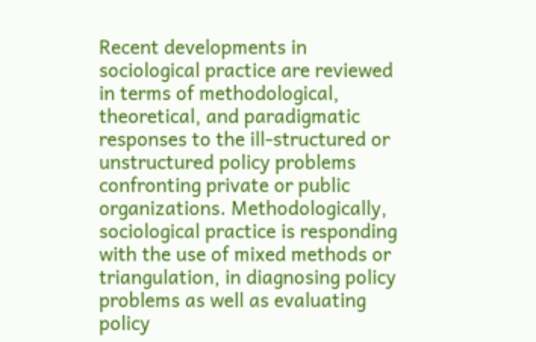Recent developments in sociological practice are reviewed in terms of methodological, theoretical, and paradigmatic responses to the ill-structured or unstructured policy problems confronting private or public organizations. Methodologically, sociological practice is responding with the use of mixed methods or triangulation, in diagnosing policy problems as well as evaluating policy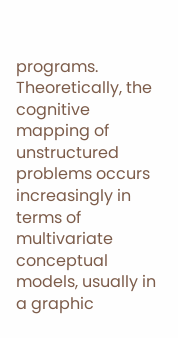programs. Theoretically, the cognitive mapping of unstructured problems occurs increasingly in terms of multivariate conceptual models, usually in a graphic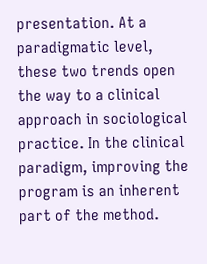presentation. At a paradigmatic level, these two trends open the way to a clinical approach in sociological practice. In the clinical paradigm, improving the program is an inherent part of the method.